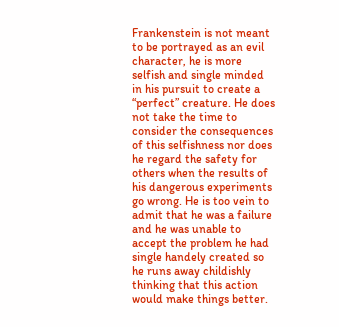Frankenstein is not meant to be portrayed as an evil character, he is more selfish and single minded in his pursuit to create a “perfect” creature. He does not take the time to consider the consequences of this selfishness nor does he regard the safety for others when the results of his dangerous experiments go wrong. He is too vein to admit that he was a failure and he was unable to accept the problem he had single handely created so he runs away childishly thinking that this action would make things better.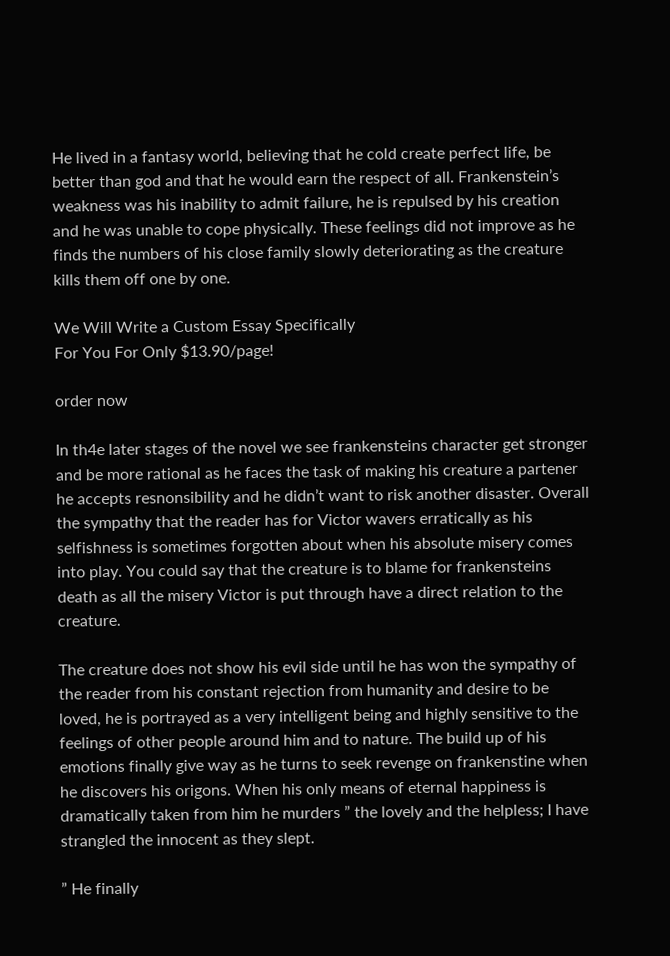He lived in a fantasy world, believing that he cold create perfect life, be better than god and that he would earn the respect of all. Frankenstein’s weakness was his inability to admit failure, he is repulsed by his creation and he was unable to cope physically. These feelings did not improve as he finds the numbers of his close family slowly deteriorating as the creature kills them off one by one.

We Will Write a Custom Essay Specifically
For You For Only $13.90/page!

order now

In th4e later stages of the novel we see frankensteins character get stronger and be more rational as he faces the task of making his creature a partener he accepts resnonsibility and he didn’t want to risk another disaster. Overall the sympathy that the reader has for Victor wavers erratically as his selfishness is sometimes forgotten about when his absolute misery comes into play. You could say that the creature is to blame for frankensteins death as all the misery Victor is put through have a direct relation to the creature.

The creature does not show his evil side until he has won the sympathy of the reader from his constant rejection from humanity and desire to be loved, he is portrayed as a very intelligent being and highly sensitive to the feelings of other people around him and to nature. The build up of his emotions finally give way as he turns to seek revenge on frankenstine when he discovers his origons. When his only means of eternal happiness is dramatically taken from him he murders ” the lovely and the helpless; I have strangled the innocent as they slept.

” He finally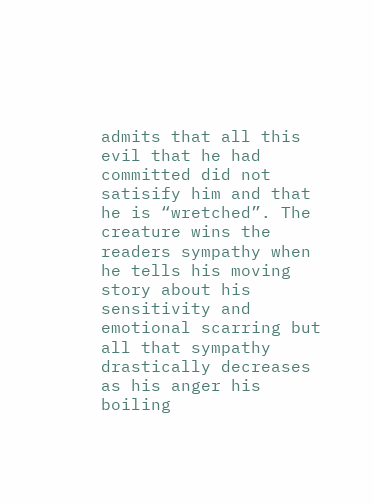admits that all this evil that he had committed did not satisify him and that he is “wretched”. The creature wins the readers sympathy when he tells his moving story about his sensitivity and emotional scarring but all that sympathy drastically decreases as his anger his boiling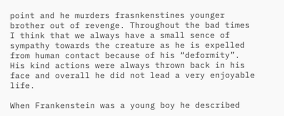point and he murders frasnkenstines younger brother out of revenge. Throughout the bad times I think that we always have a small sence of sympathy towards the creature as he is expelled from human contact because of his “deformity”. His kind actions were always thrown back in his face and overall he did not lead a very enjoyable life.

When Frankenstein was a young boy he described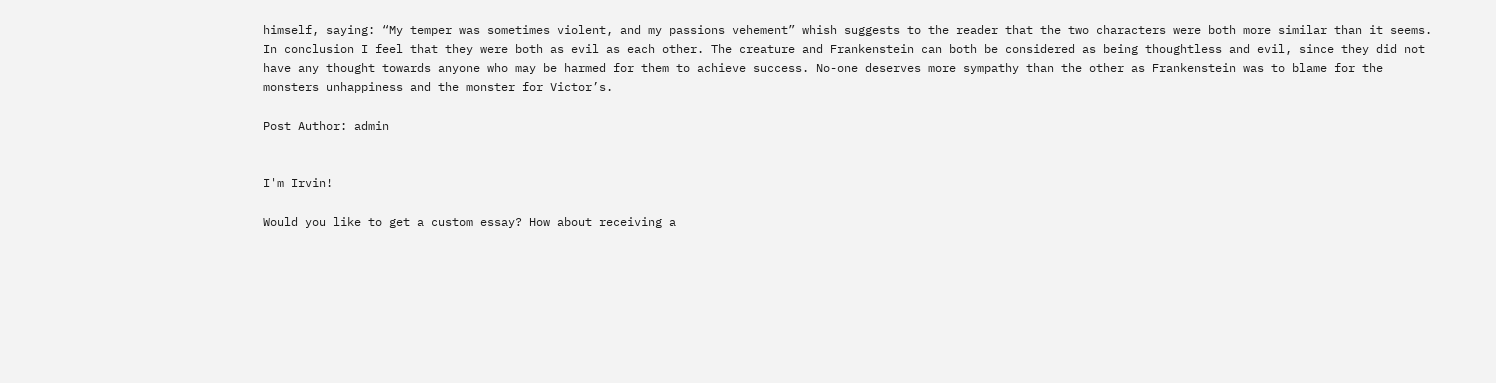himself, saying: “My temper was sometimes violent, and my passions vehement” whish suggests to the reader that the two characters were both more similar than it seems. In conclusion I feel that they were both as evil as each other. The creature and Frankenstein can both be considered as being thoughtless and evil, since they did not have any thought towards anyone who may be harmed for them to achieve success. No-one deserves more sympathy than the other as Frankenstein was to blame for the monsters unhappiness and the monster for Victor’s.

Post Author: admin


I'm Irvin!

Would you like to get a custom essay? How about receiving a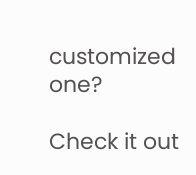customized one?

Check it out